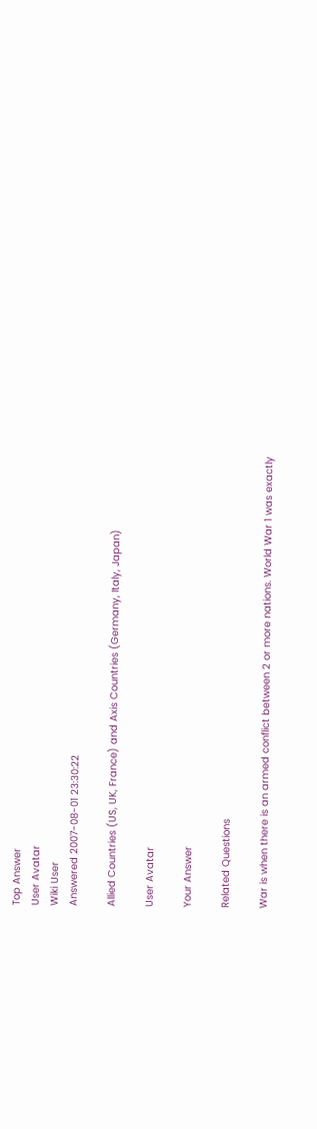Top Answer
User Avatar
Wiki User
Answered 2007-08-01 23:30:22

Allied Countries (US, UK, France) and Axis Countries (Germany, Italy, Japan)

User Avatar

Your Answer

Related Questions

War is when there is an armed conflict between 2 or more nations. World War 1 was exactly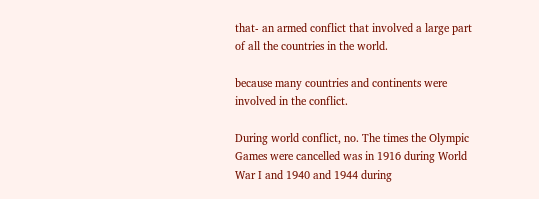that- an armed conflict that involved a large part of all the countries in the world.

because many countries and continents were involved in the conflict.

During world conflict, no. The times the Olympic Games were cancelled was in 1916 during World War I and 1940 and 1944 during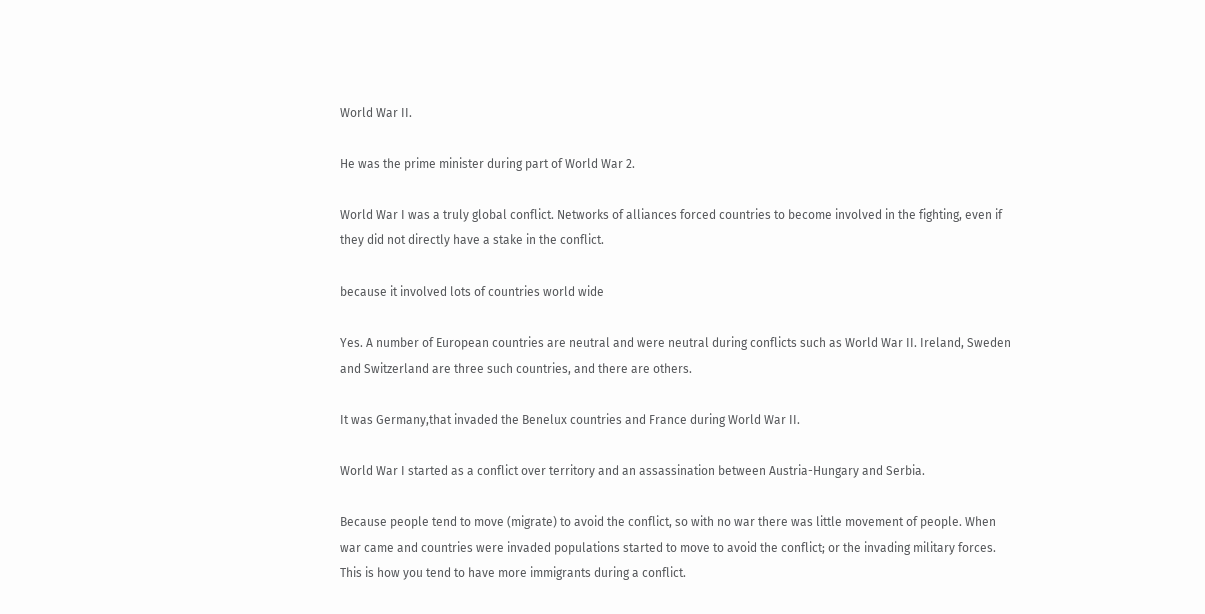World War II.

He was the prime minister during part of World War 2.

World War I was a truly global conflict. Networks of alliances forced countries to become involved in the fighting, even if they did not directly have a stake in the conflict.

because it involved lots of countries world wide

Yes. A number of European countries are neutral and were neutral during conflicts such as World War II. Ireland, Sweden and Switzerland are three such countries, and there are others.

It was Germany,that invaded the Benelux countries and France during World War II.

World War I started as a conflict over territory and an assassination between Austria-Hungary and Serbia.

Because people tend to move (migrate) to avoid the conflict, so with no war there was little movement of people. When war came and countries were invaded populations started to move to avoid the conflict; or the invading military forces. This is how you tend to have more immigrants during a conflict.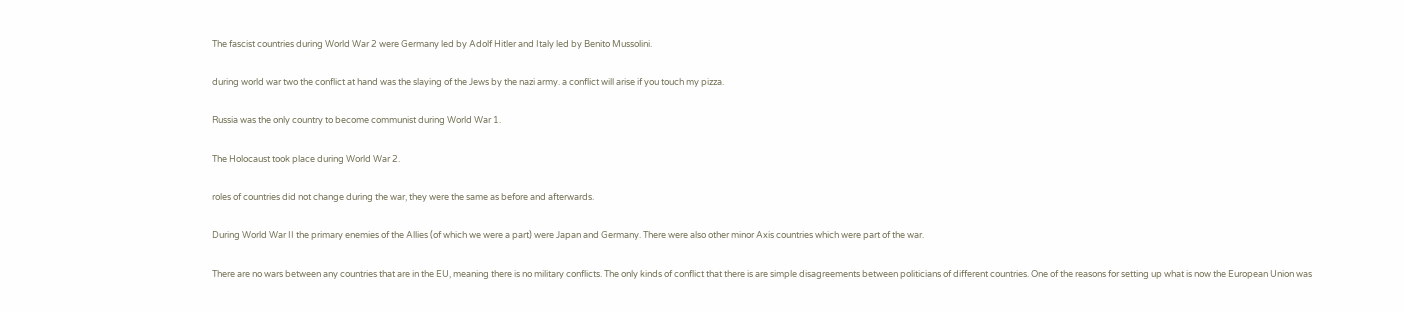The fascist countries during World War 2 were Germany led by Adolf Hitler and Italy led by Benito Mussolini.

during world war two the conflict at hand was the slaying of the Jews by the nazi army. a conflict will arise if you touch my pizza.

Russia was the only country to become communist during World War 1.

The Holocaust took place during World War 2.

roles of countries did not change during the war, they were the same as before and afterwards.

During World War II the primary enemies of the Allies (of which we were a part) were Japan and Germany. There were also other minor Axis countries which were part of the war.

There are no wars between any countries that are in the EU, meaning there is no military conflicts. The only kinds of conflict that there is are simple disagreements between politicians of different countries. One of the reasons for setting up what is now the European Union was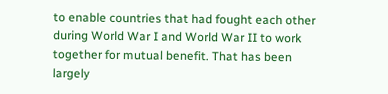to enable countries that had fought each other during World War I and World War II to work together for mutual benefit. That has been largely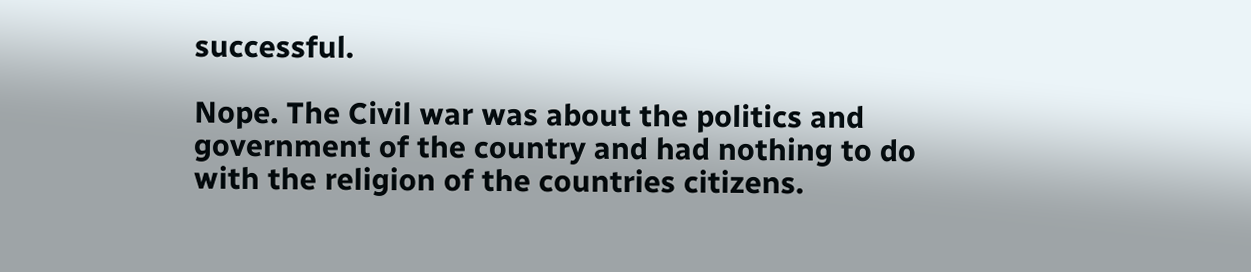successful.

Nope. The Civil war was about the politics and government of the country and had nothing to do with the religion of the countries citizens.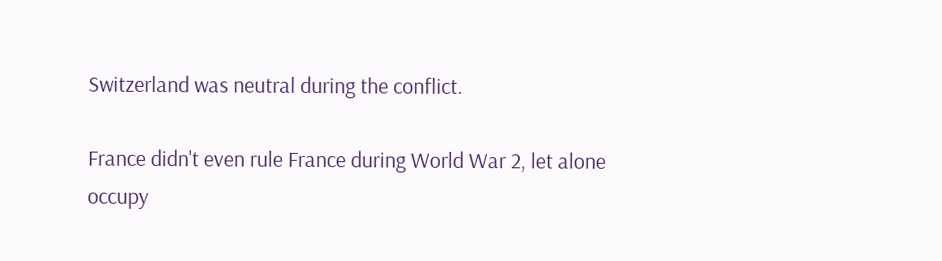Switzerland was neutral during the conflict.

France didn't even rule France during World War 2, let alone occupy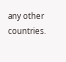any other countries.